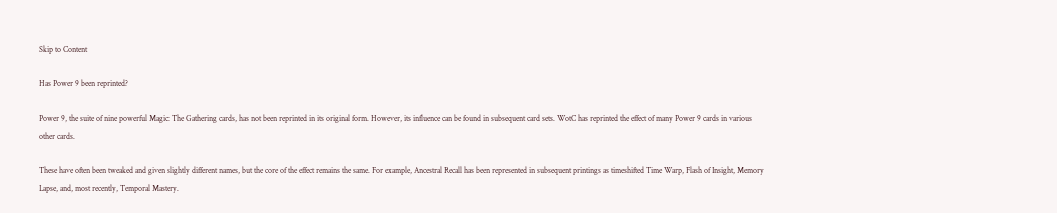Skip to Content

Has Power 9 been reprinted?

Power 9, the suite of nine powerful Magic: The Gathering cards, has not been reprinted in its original form. However, its influence can be found in subsequent card sets. WotC has reprinted the effect of many Power 9 cards in various other cards.

These have often been tweaked and given slightly different names, but the core of the effect remains the same. For example, Ancestral Recall has been represented in subsequent printings as timeshifted Time Warp, Flash of Insight, Memory Lapse, and, most recently, Temporal Mastery.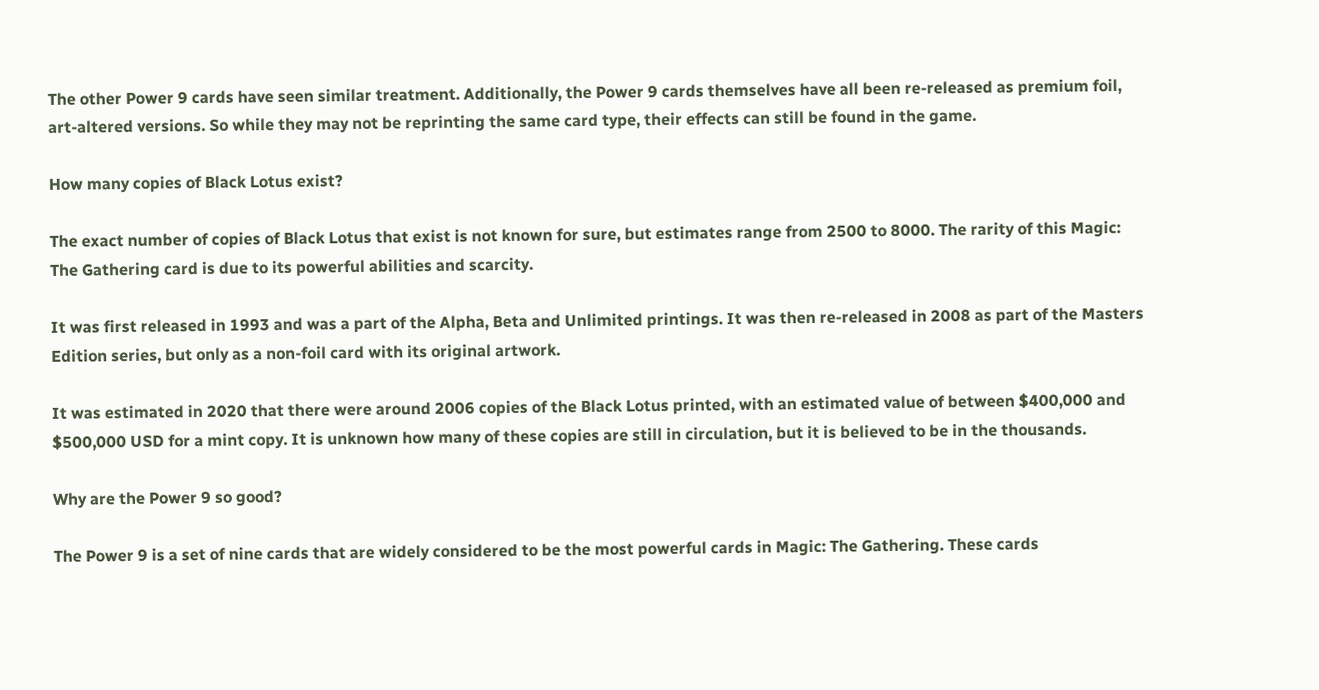The other Power 9 cards have seen similar treatment. Additionally, the Power 9 cards themselves have all been re-released as premium foil, art-altered versions. So while they may not be reprinting the same card type, their effects can still be found in the game.

How many copies of Black Lotus exist?

The exact number of copies of Black Lotus that exist is not known for sure, but estimates range from 2500 to 8000. The rarity of this Magic: The Gathering card is due to its powerful abilities and scarcity.

It was first released in 1993 and was a part of the Alpha, Beta and Unlimited printings. It was then re-released in 2008 as part of the Masters Edition series, but only as a non-foil card with its original artwork.

It was estimated in 2020 that there were around 2006 copies of the Black Lotus printed, with an estimated value of between $400,000 and $500,000 USD for a mint copy. It is unknown how many of these copies are still in circulation, but it is believed to be in the thousands.

Why are the Power 9 so good?

The Power 9 is a set of nine cards that are widely considered to be the most powerful cards in Magic: The Gathering. These cards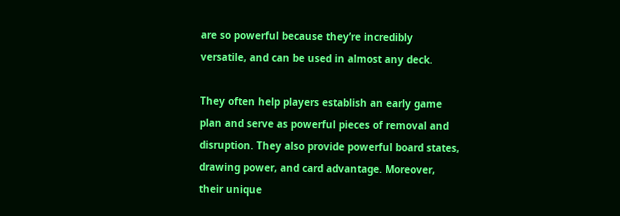are so powerful because they’re incredibly versatile, and can be used in almost any deck.

They often help players establish an early game plan and serve as powerful pieces of removal and disruption. They also provide powerful board states, drawing power, and card advantage. Moreover, their unique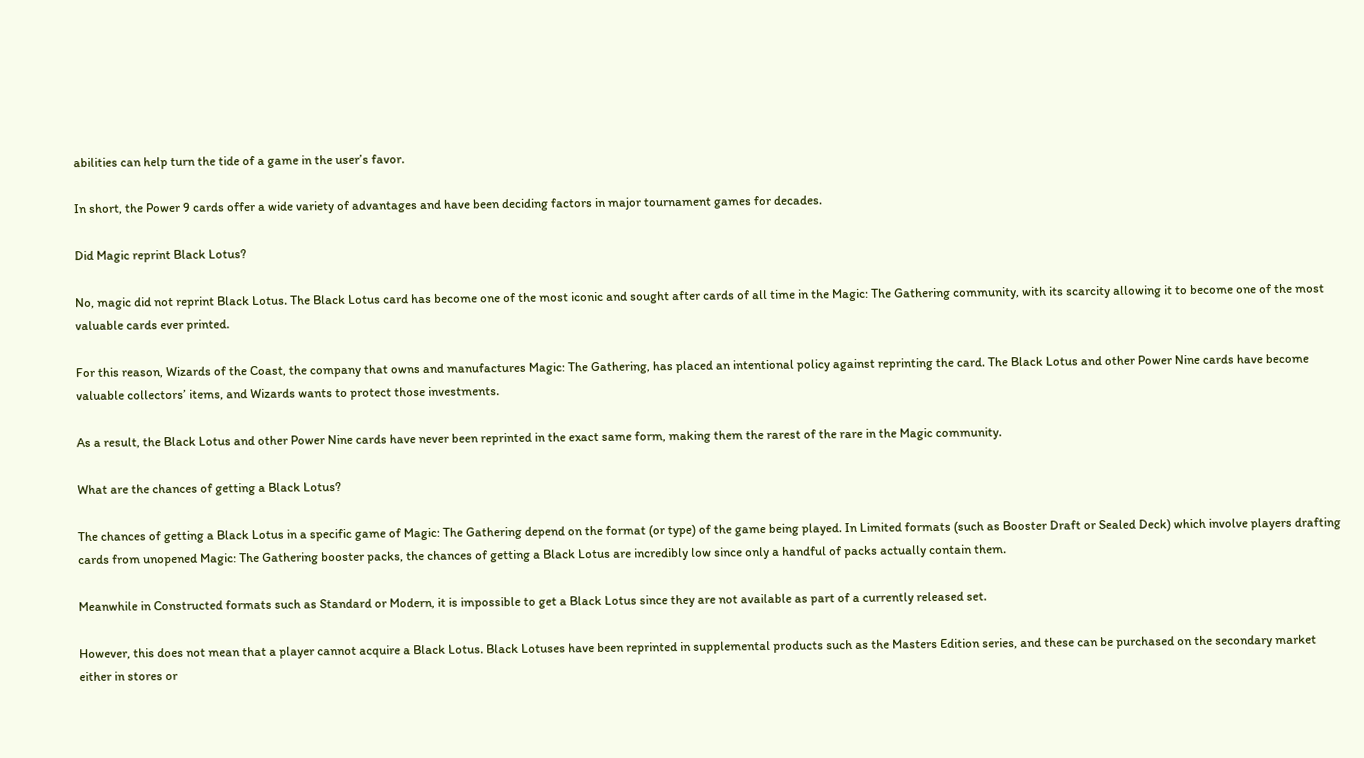abilities can help turn the tide of a game in the user’s favor.

In short, the Power 9 cards offer a wide variety of advantages and have been deciding factors in major tournament games for decades.

Did Magic reprint Black Lotus?

No, magic did not reprint Black Lotus. The Black Lotus card has become one of the most iconic and sought after cards of all time in the Magic: The Gathering community, with its scarcity allowing it to become one of the most valuable cards ever printed.

For this reason, Wizards of the Coast, the company that owns and manufactures Magic: The Gathering, has placed an intentional policy against reprinting the card. The Black Lotus and other Power Nine cards have become valuable collectors’ items, and Wizards wants to protect those investments.

As a result, the Black Lotus and other Power Nine cards have never been reprinted in the exact same form, making them the rarest of the rare in the Magic community.

What are the chances of getting a Black Lotus?

The chances of getting a Black Lotus in a specific game of Magic: The Gathering depend on the format (or type) of the game being played. In Limited formats (such as Booster Draft or Sealed Deck) which involve players drafting cards from unopened Magic: The Gathering booster packs, the chances of getting a Black Lotus are incredibly low since only a handful of packs actually contain them.

Meanwhile in Constructed formats such as Standard or Modern, it is impossible to get a Black Lotus since they are not available as part of a currently released set.

However, this does not mean that a player cannot acquire a Black Lotus. Black Lotuses have been reprinted in supplemental products such as the Masters Edition series, and these can be purchased on the secondary market either in stores or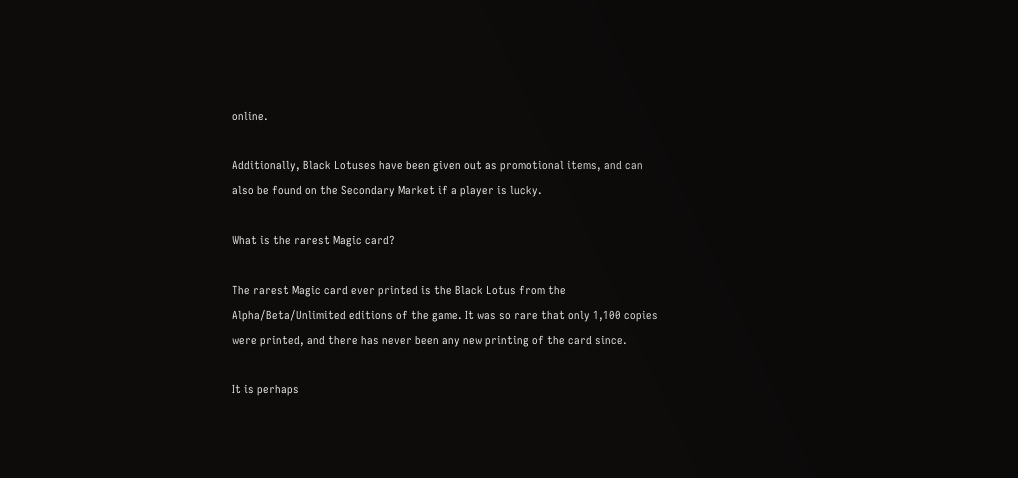online.

Additionally, Black Lotuses have been given out as promotional items, and can also be found on the Secondary Market if a player is lucky.

What is the rarest Magic card?

The rarest Magic card ever printed is the Black Lotus from the Alpha/Beta/Unlimited editions of the game. It was so rare that only 1,100 copies were printed, and there has never been any new printing of the card since.

It is perhaps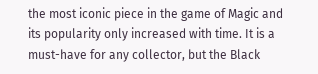the most iconic piece in the game of Magic and its popularity only increased with time. It is a must-have for any collector, but the Black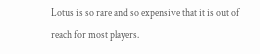Lotus is so rare and so expensive that it is out of reach for most players.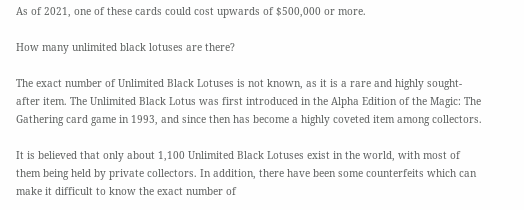As of 2021, one of these cards could cost upwards of $500,000 or more.

How many unlimited black lotuses are there?

The exact number of Unlimited Black Lotuses is not known, as it is a rare and highly sought-after item. The Unlimited Black Lotus was first introduced in the Alpha Edition of the Magic: The Gathering card game in 1993, and since then has become a highly coveted item among collectors.

It is believed that only about 1,100 Unlimited Black Lotuses exist in the world, with most of them being held by private collectors. In addition, there have been some counterfeits which can make it difficult to know the exact number of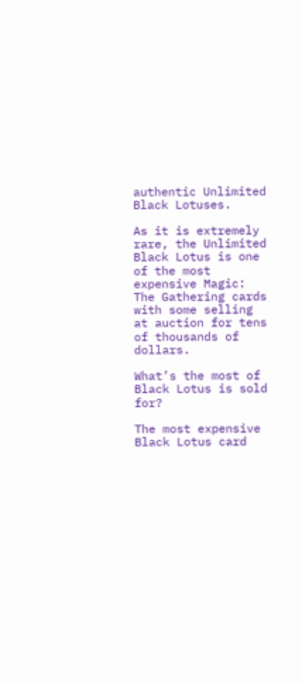authentic Unlimited Black Lotuses.

As it is extremely rare, the Unlimited Black Lotus is one of the most expensive Magic: The Gathering cards with some selling at auction for tens of thousands of dollars.

What’s the most of Black Lotus is sold for?

The most expensive Black Lotus card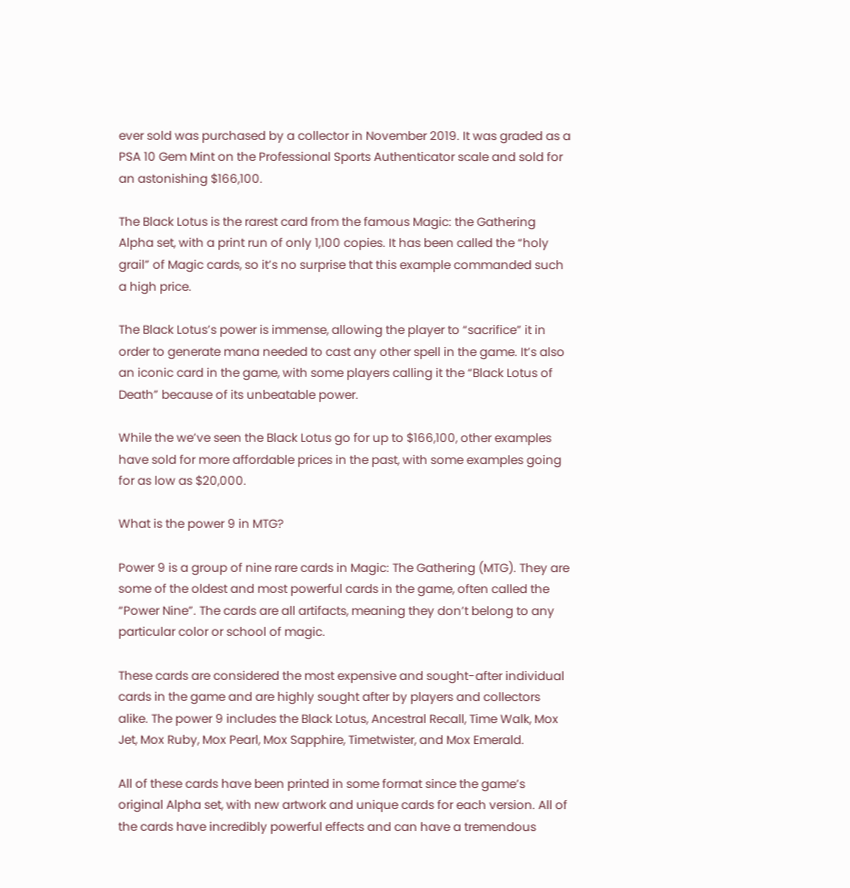ever sold was purchased by a collector in November 2019. It was graded as a PSA 10 Gem Mint on the Professional Sports Authenticator scale and sold for an astonishing $166,100.

The Black Lotus is the rarest card from the famous Magic: the Gathering Alpha set, with a print run of only 1,100 copies. It has been called the “holy grail” of Magic cards, so it’s no surprise that this example commanded such a high price.

The Black Lotus’s power is immense, allowing the player to “sacrifice” it in order to generate mana needed to cast any other spell in the game. It’s also an iconic card in the game, with some players calling it the “Black Lotus of Death” because of its unbeatable power.

While the we’ve seen the Black Lotus go for up to $166,100, other examples have sold for more affordable prices in the past, with some examples going for as low as $20,000.

What is the power 9 in MTG?

Power 9 is a group of nine rare cards in Magic: The Gathering (MTG). They are some of the oldest and most powerful cards in the game, often called the “Power Nine”. The cards are all artifacts, meaning they don’t belong to any particular color or school of magic.

These cards are considered the most expensive and sought-after individual cards in the game and are highly sought after by players and collectors alike. The power 9 includes the Black Lotus, Ancestral Recall, Time Walk, Mox Jet, Mox Ruby, Mox Pearl, Mox Sapphire, Timetwister, and Mox Emerald.

All of these cards have been printed in some format since the game’s original Alpha set, with new artwork and unique cards for each version. All of the cards have incredibly powerful effects and can have a tremendous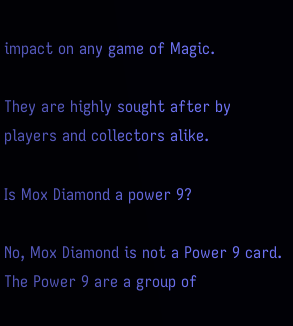impact on any game of Magic.

They are highly sought after by players and collectors alike.

Is Mox Diamond a power 9?

No, Mox Diamond is not a Power 9 card. The Power 9 are a group of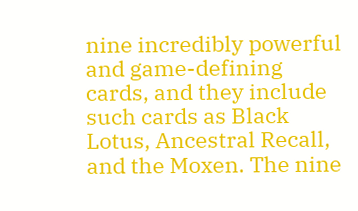nine incredibly powerful and game-defining cards, and they include such cards as Black Lotus, Ancestral Recall, and the Moxen. The nine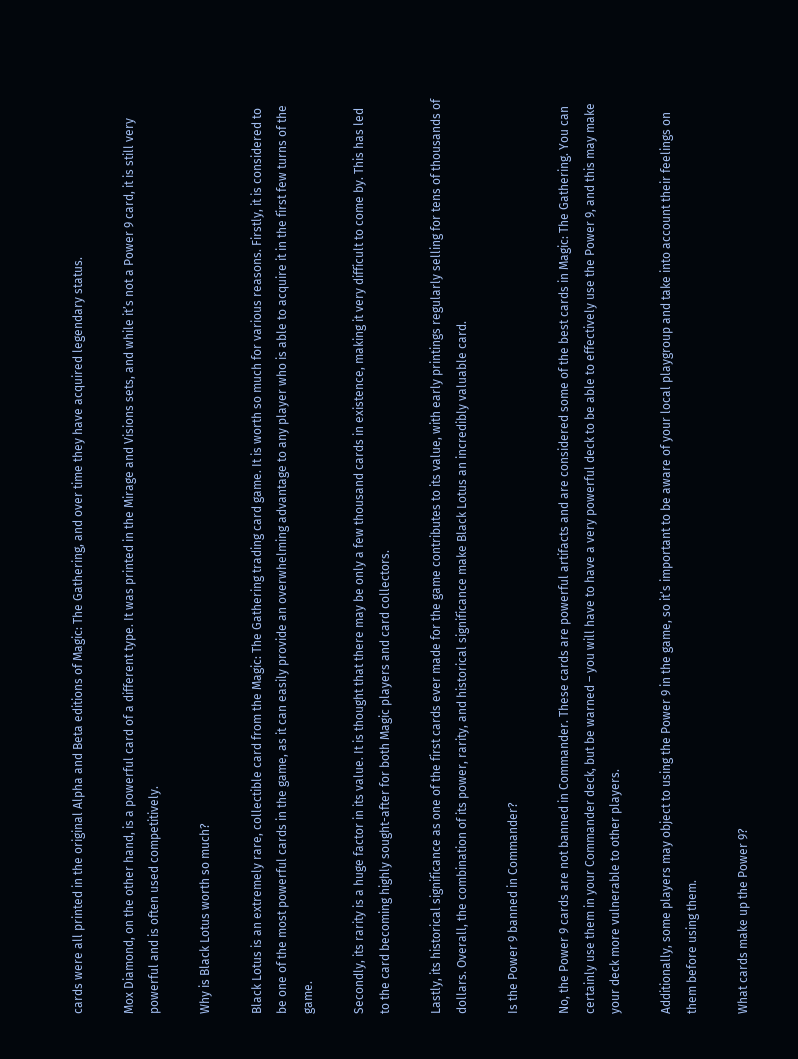cards were all printed in the original Alpha and Beta editions of Magic: The Gathering, and over time they have acquired legendary status.

Mox Diamond, on the other hand, is a powerful card of a different type. It was printed in the Mirage and Visions sets, and while it’s not a Power 9 card, it is still very powerful and is often used competitively.

Why is Black Lotus worth so much?

Black Lotus is an extremely rare, collectible card from the Magic: The Gathering trading card game. It is worth so much for various reasons. Firstly, it is considered to be one of the most powerful cards in the game, as it can easily provide an overwhelming advantage to any player who is able to acquire it in the first few turns of the game.

Secondly, its rarity is a huge factor in its value. It is thought that there may be only a few thousand cards in existence, making it very difficult to come by. This has led to the card becoming highly sought-after for both Magic players and card collectors.

Lastly, its historical significance as one of the first cards ever made for the game contributes to its value, with early printings regularly selling for tens of thousands of dollars. Overall, the combination of its power, rarity, and historical significance make Black Lotus an incredibly valuable card.

Is the Power 9 banned in Commander?

No, the Power 9 cards are not banned in Commander. These cards are powerful artifacts and are considered some of the best cards in Magic: The Gathering. You can certainly use them in your Commander deck, but be warned – you will have to have a very powerful deck to be able to effectively use the Power 9, and this may make your deck more vulnerable to other players.

Additionally, some players may object to using the Power 9 in the game, so it’s important to be aware of your local playgroup and take into account their feelings on them before using them.

What cards make up the Power 9?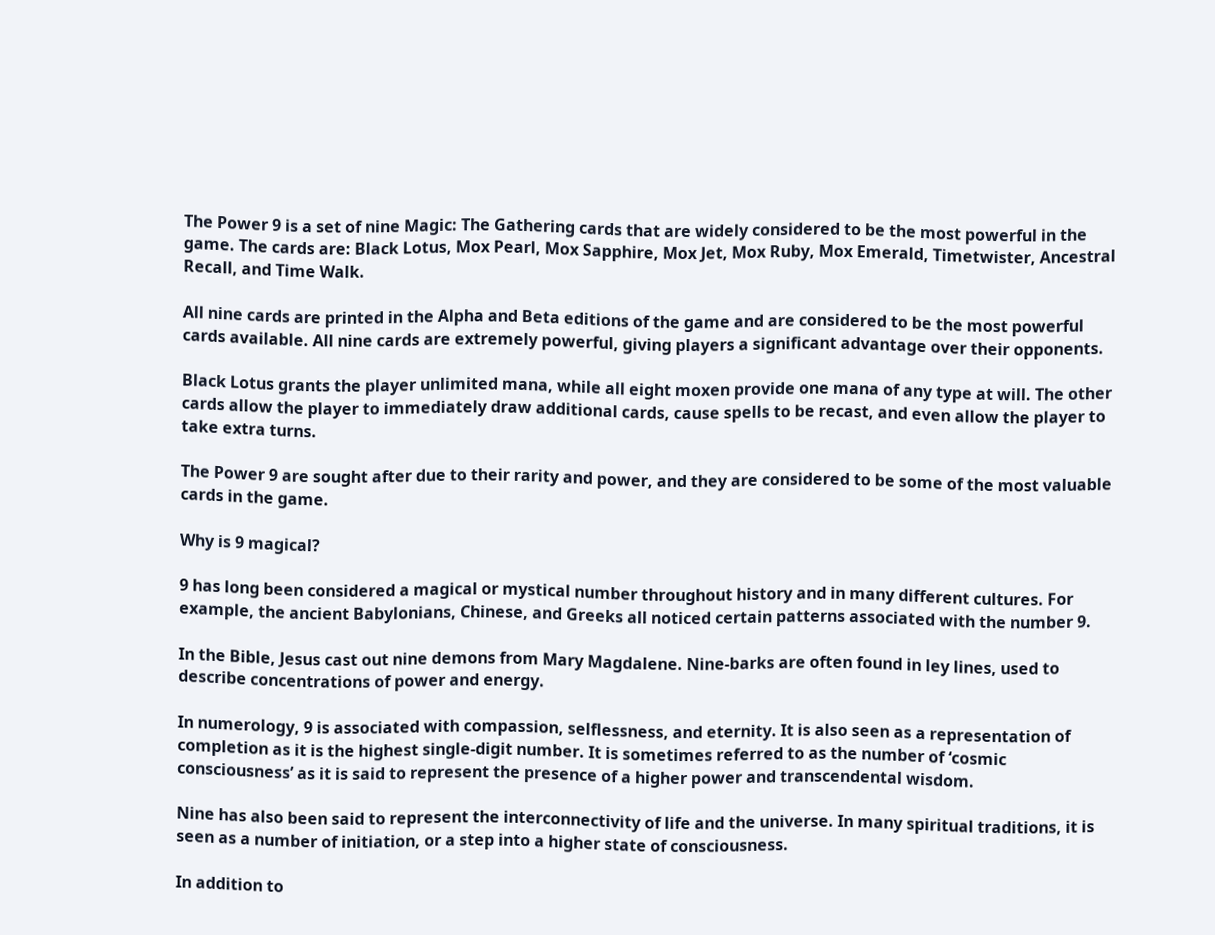The Power 9 is a set of nine Magic: The Gathering cards that are widely considered to be the most powerful in the game. The cards are: Black Lotus, Mox Pearl, Mox Sapphire, Mox Jet, Mox Ruby, Mox Emerald, Timetwister, Ancestral Recall, and Time Walk.

All nine cards are printed in the Alpha and Beta editions of the game and are considered to be the most powerful cards available. All nine cards are extremely powerful, giving players a significant advantage over their opponents.

Black Lotus grants the player unlimited mana, while all eight moxen provide one mana of any type at will. The other cards allow the player to immediately draw additional cards, cause spells to be recast, and even allow the player to take extra turns.

The Power 9 are sought after due to their rarity and power, and they are considered to be some of the most valuable cards in the game.

Why is 9 magical?

9 has long been considered a magical or mystical number throughout history and in many different cultures. For example, the ancient Babylonians, Chinese, and Greeks all noticed certain patterns associated with the number 9.

In the Bible, Jesus cast out nine demons from Mary Magdalene. Nine-barks are often found in ley lines, used to describe concentrations of power and energy.

In numerology, 9 is associated with compassion, selflessness, and eternity. It is also seen as a representation of completion as it is the highest single-digit number. It is sometimes referred to as the number of ‘cosmic consciousness’ as it is said to represent the presence of a higher power and transcendental wisdom.

Nine has also been said to represent the interconnectivity of life and the universe. In many spiritual traditions, it is seen as a number of initiation, or a step into a higher state of consciousness.

In addition to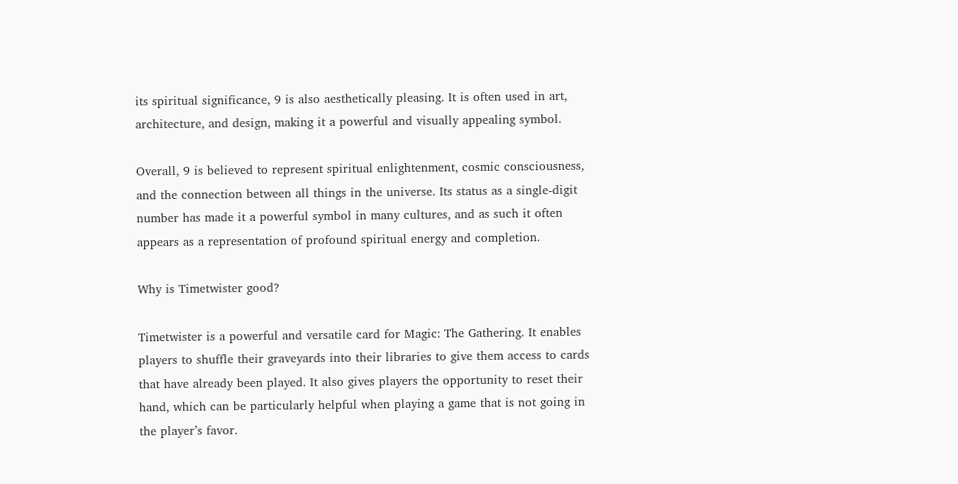its spiritual significance, 9 is also aesthetically pleasing. It is often used in art, architecture, and design, making it a powerful and visually appealing symbol.

Overall, 9 is believed to represent spiritual enlightenment, cosmic consciousness, and the connection between all things in the universe. Its status as a single-digit number has made it a powerful symbol in many cultures, and as such it often appears as a representation of profound spiritual energy and completion.

Why is Timetwister good?

Timetwister is a powerful and versatile card for Magic: The Gathering. It enables players to shuffle their graveyards into their libraries to give them access to cards that have already been played. It also gives players the opportunity to reset their hand, which can be particularly helpful when playing a game that is not going in the player’s favor.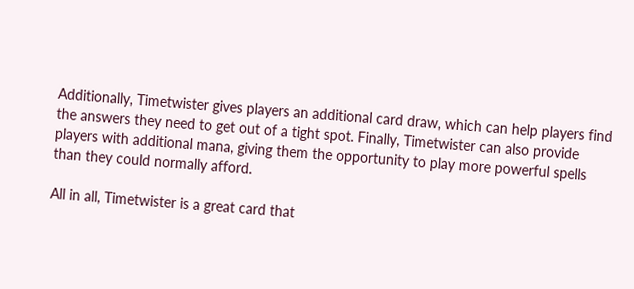Additionally, Timetwister gives players an additional card draw, which can help players find the answers they need to get out of a tight spot. Finally, Timetwister can also provide players with additional mana, giving them the opportunity to play more powerful spells than they could normally afford.

All in all, Timetwister is a great card that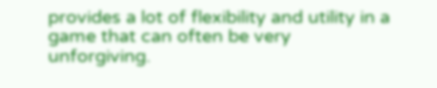provides a lot of flexibility and utility in a game that can often be very unforgiving.